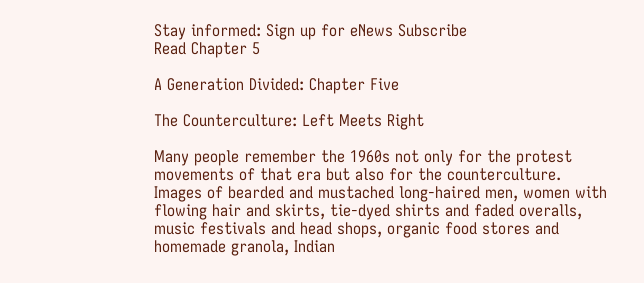Stay informed: Sign up for eNews Subscribe
Read Chapter 5

A Generation Divided: Chapter Five

The Counterculture: Left Meets Right

Many people remember the 1960s not only for the protest movements of that era but also for the counterculture. Images of bearded and mustached long-haired men, women with flowing hair and skirts, tie-dyed shirts and faded overalls, music festivals and head shops, organic food stores and homemade granola, Indian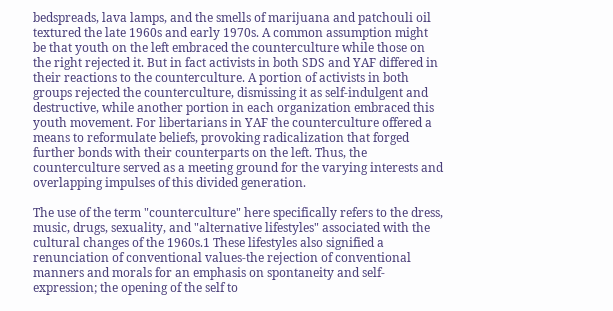bedspreads, lava lamps, and the smells of marijuana and patchouli oil textured the late 1960s and early 1970s. A common assumption might be that youth on the left embraced the counterculture while those on the right rejected it. But in fact activists in both SDS and YAF differed in their reactions to the counterculture. A portion of activists in both groups rejected the counterculture, dismissing it as self-indulgent and destructive, while another portion in each organization embraced this youth movement. For libertarians in YAF the counterculture offered a means to reformulate beliefs, provoking radicalization that forged further bonds with their counterparts on the left. Thus, the counterculture served as a meeting ground for the varying interests and overlapping impulses of this divided generation.

The use of the term "counterculture" here specifically refers to the dress, music, drugs, sexuality, and "alternative lifestyles" associated with the cultural changes of the 1960s.1 These lifestyles also signified a renunciation of conventional values-the rejection of conventional manners and morals for an emphasis on spontaneity and self-expression; the opening of the self to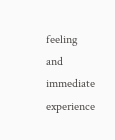feeling and immediate experience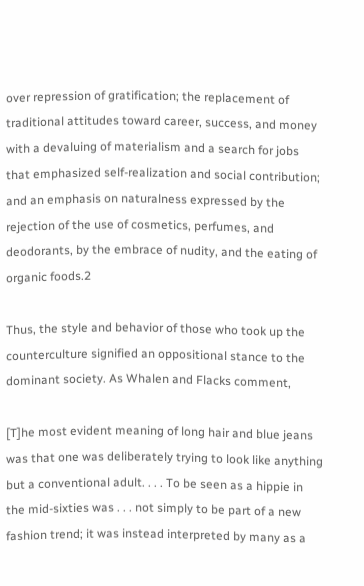over repression of gratification; the replacement of traditional attitudes toward career, success, and money with a devaluing of materialism and a search for jobs that emphasized self-realization and social contribution; and an emphasis on naturalness expressed by the rejection of the use of cosmetics, perfumes, and deodorants, by the embrace of nudity, and the eating of organic foods.2

Thus, the style and behavior of those who took up the counterculture signified an oppositional stance to the dominant society. As Whalen and Flacks comment,

[T]he most evident meaning of long hair and blue jeans was that one was deliberately trying to look like anything but a conventional adult. . . . To be seen as a hippie in the mid-sixties was . . . not simply to be part of a new fashion trend; it was instead interpreted by many as a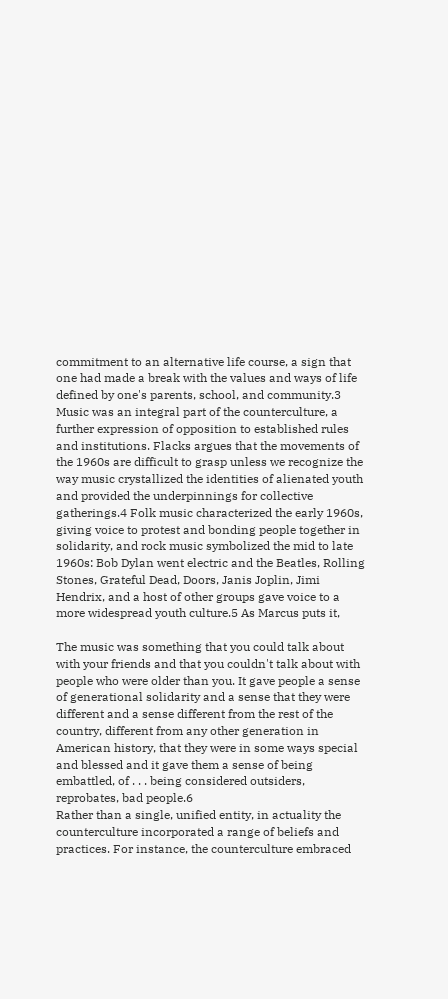commitment to an alternative life course, a sign that one had made a break with the values and ways of life defined by one's parents, school, and community.3
Music was an integral part of the counterculture, a further expression of opposition to established rules and institutions. Flacks argues that the movements of the 1960s are difficult to grasp unless we recognize the way music crystallized the identities of alienated youth and provided the underpinnings for collective gatherings.4 Folk music characterized the early 1960s, giving voice to protest and bonding people together in solidarity, and rock music symbolized the mid to late 1960s: Bob Dylan went electric and the Beatles, Rolling Stones, Grateful Dead, Doors, Janis Joplin, Jimi Hendrix, and a host of other groups gave voice to a more widespread youth culture.5 As Marcus puts it,

The music was something that you could talk about with your friends and that you couldn't talk about with people who were older than you. It gave people a sense of generational solidarity and a sense that they were different and a sense different from the rest of the country, different from any other generation in American history, that they were in some ways special and blessed and it gave them a sense of being embattled, of . . . being considered outsiders, reprobates, bad people.6
Rather than a single, unified entity, in actuality the counterculture incorporated a range of beliefs and practices. For instance, the counterculture embraced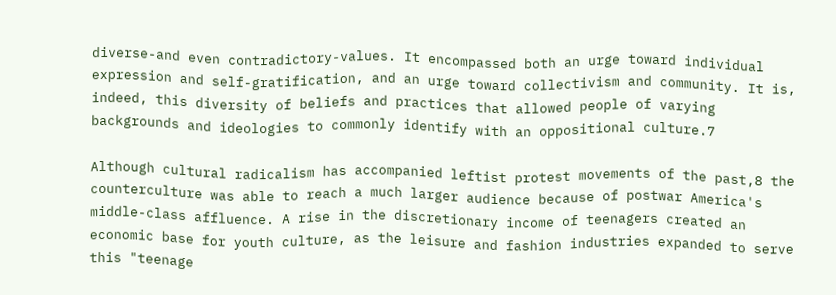diverse-and even contradictory-values. It encompassed both an urge toward individual expression and self-gratification, and an urge toward collectivism and community. It is, indeed, this diversity of beliefs and practices that allowed people of varying backgrounds and ideologies to commonly identify with an oppositional culture.7

Although cultural radicalism has accompanied leftist protest movements of the past,8 the counterculture was able to reach a much larger audience because of postwar America's middle-class affluence. A rise in the discretionary income of teenagers created an economic base for youth culture, as the leisure and fashion industries expanded to serve this "teenage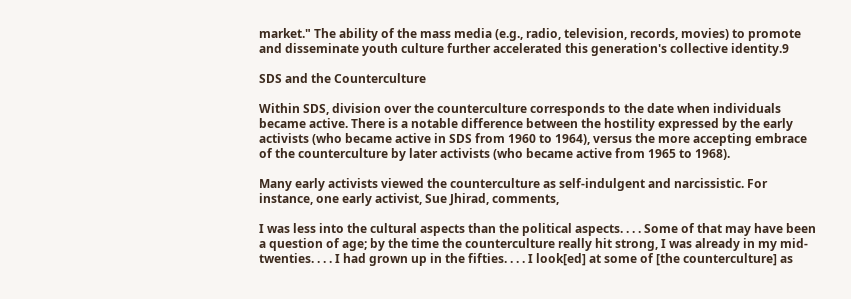market." The ability of the mass media (e.g., radio, television, records, movies) to promote and disseminate youth culture further accelerated this generation's collective identity.9

SDS and the Counterculture

Within SDS, division over the counterculture corresponds to the date when individuals became active. There is a notable difference between the hostility expressed by the early activists (who became active in SDS from 1960 to 1964), versus the more accepting embrace of the counterculture by later activists (who became active from 1965 to 1968).

Many early activists viewed the counterculture as self-indulgent and narcissistic. For instance, one early activist, Sue Jhirad, comments,

I was less into the cultural aspects than the political aspects. . . . Some of that may have been a question of age; by the time the counterculture really hit strong, I was already in my mid-twenties. . . . I had grown up in the fifties. . . . I look[ed] at some of [the counterculture] as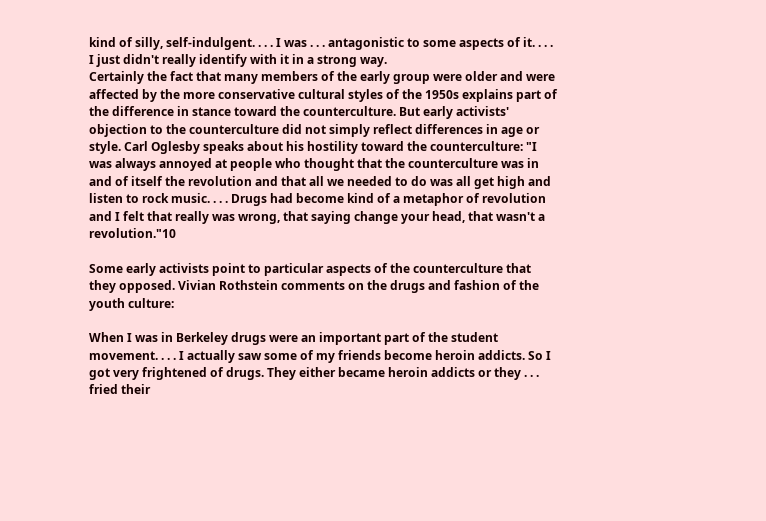kind of silly, self-indulgent. . . . I was . . . antagonistic to some aspects of it. . . . I just didn't really identify with it in a strong way.
Certainly the fact that many members of the early group were older and were affected by the more conservative cultural styles of the 1950s explains part of the difference in stance toward the counterculture. But early activists' objection to the counterculture did not simply reflect differences in age or style. Carl Oglesby speaks about his hostility toward the counterculture: "I was always annoyed at people who thought that the counterculture was in and of itself the revolution and that all we needed to do was all get high and listen to rock music. . . . Drugs had become kind of a metaphor of revolution and I felt that really was wrong, that saying change your head, that wasn't a revolution."10

Some early activists point to particular aspects of the counterculture that they opposed. Vivian Rothstein comments on the drugs and fashion of the youth culture:

When I was in Berkeley drugs were an important part of the student movement. . . . I actually saw some of my friends become heroin addicts. So I got very frightened of drugs. They either became heroin addicts or they . . . fried their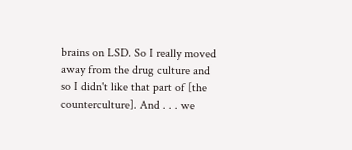brains on LSD. So I really moved away from the drug culture and so I didn't like that part of [the counterculture]. And . . . we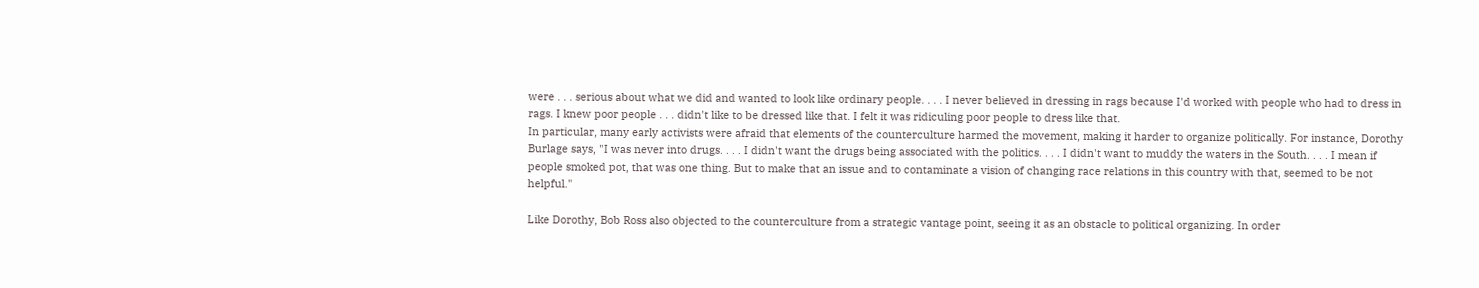were . . . serious about what we did and wanted to look like ordinary people. . . . I never believed in dressing in rags because I'd worked with people who had to dress in rags. I knew poor people . . . didn't like to be dressed like that. I felt it was ridiculing poor people to dress like that.
In particular, many early activists were afraid that elements of the counterculture harmed the movement, making it harder to organize politically. For instance, Dorothy Burlage says, "I was never into drugs. . . . I didn't want the drugs being associated with the politics. . . . I didn't want to muddy the waters in the South. . . . I mean if people smoked pot, that was one thing. But to make that an issue and to contaminate a vision of changing race relations in this country with that, seemed to be not helpful."

Like Dorothy, Bob Ross also objected to the counterculture from a strategic vantage point, seeing it as an obstacle to political organizing. In order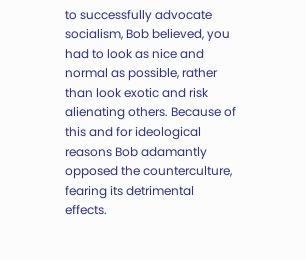to successfully advocate socialism, Bob believed, you had to look as nice and normal as possible, rather than look exotic and risk alienating others. Because of this and for ideological reasons Bob adamantly opposed the counterculture, fearing its detrimental effects.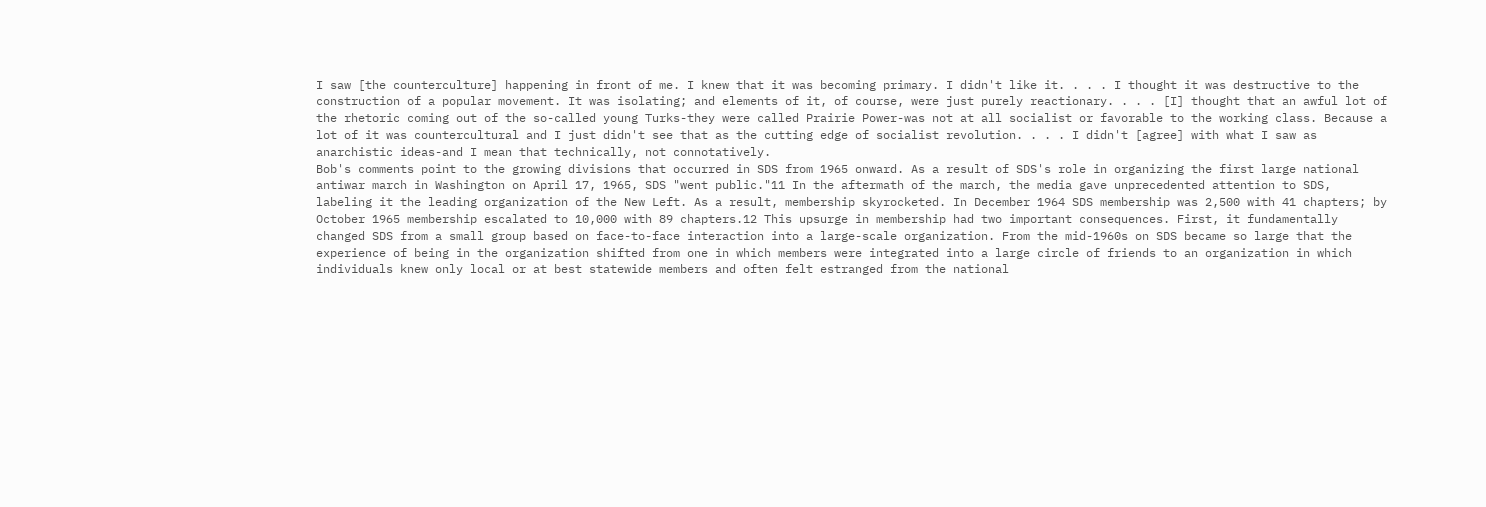I saw [the counterculture] happening in front of me. I knew that it was becoming primary. I didn't like it. . . . I thought it was destructive to the construction of a popular movement. It was isolating; and elements of it, of course, were just purely reactionary. . . . [I] thought that an awful lot of the rhetoric coming out of the so-called young Turks-they were called Prairie Power-was not at all socialist or favorable to the working class. Because a lot of it was countercultural and I just didn't see that as the cutting edge of socialist revolution. . . . I didn't [agree] with what I saw as anarchistic ideas-and I mean that technically, not connotatively.
Bob's comments point to the growing divisions that occurred in SDS from 1965 onward. As a result of SDS's role in organizing the first large national antiwar march in Washington on April 17, 1965, SDS "went public."11 In the aftermath of the march, the media gave unprecedented attention to SDS, labeling it the leading organization of the New Left. As a result, membership skyrocketed. In December 1964 SDS membership was 2,500 with 41 chapters; by October 1965 membership escalated to 10,000 with 89 chapters.12 This upsurge in membership had two important consequences. First, it fundamentally changed SDS from a small group based on face-to-face interaction into a large-scale organization. From the mid-1960s on SDS became so large that the experience of being in the organization shifted from one in which members were integrated into a large circle of friends to an organization in which individuals knew only local or at best statewide members and often felt estranged from the national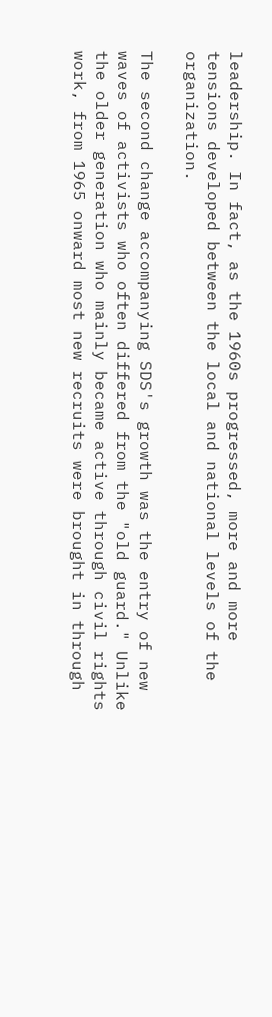leadership. In fact, as the 1960s progressed, more and more tensions developed between the local and national levels of the organization.

The second change accompanying SDS's growth was the entry of new waves of activists who often differed from the "old guard." Unlike the older generation who mainly became active through civil rights work, from 1965 onward most new recruits were brought in through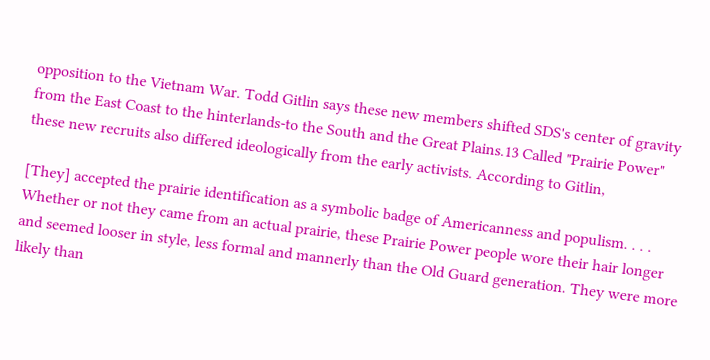opposition to the Vietnam War. Todd Gitlin says these new members shifted SDS's center of gravity from the East Coast to the hinterlands-to the South and the Great Plains.13 Called "Prairie Power" these new recruits also differed ideologically from the early activists. According to Gitlin,

[They] accepted the prairie identification as a symbolic badge of Americanness and populism. . . . Whether or not they came from an actual prairie, these Prairie Power people wore their hair longer and seemed looser in style, less formal and mannerly than the Old Guard generation. They were more likely than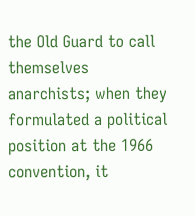the Old Guard to call themselves anarchists; when they formulated a political position at the 1966 convention, it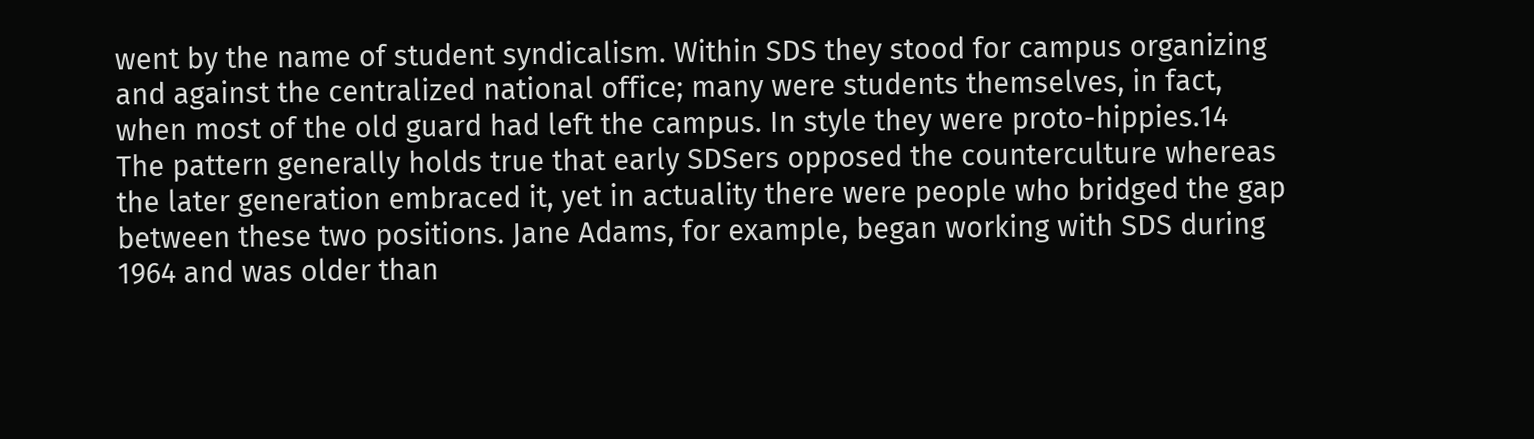went by the name of student syndicalism. Within SDS they stood for campus organizing and against the centralized national office; many were students themselves, in fact, when most of the old guard had left the campus. In style they were proto-hippies.14
The pattern generally holds true that early SDSers opposed the counterculture whereas the later generation embraced it, yet in actuality there were people who bridged the gap between these two positions. Jane Adams, for example, began working with SDS during 1964 and was older than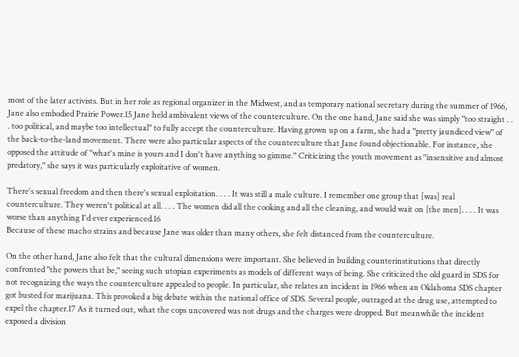most of the later activists. But in her role as regional organizer in the Midwest, and as temporary national secretary during the summer of 1966, Jane also embodied Prairie Power.15 Jane held ambivalent views of the counterculture. On the one hand, Jane said she was simply "too straight . . . too political, and maybe too intellectual" to fully accept the counterculture. Having grown up on a farm, she had a "pretty jaundiced view" of the back-to-the-land movement. There were also particular aspects of the counterculture that Jane found objectionable. For instance, she opposed the attitude of "what's mine is yours and I don't have anything so gimme." Criticizing the youth movement as "insensitive and almost predatory," she says it was particularly exploitative of women.

There's sexual freedom and then there's sexual exploitation. . . . It was still a male culture. I remember one group that [was] real counterculture. They weren't political at all. . . . The women did all the cooking and all the cleaning, and would wait on [the men]. . . . It was worse than anything I'd ever experienced.16
Because of these macho strains and because Jane was older than many others, she felt distanced from the counterculture.

On the other hand, Jane also felt that the cultural dimensions were important. She believed in building counterinstitutions that directly confronted "the powers that be," seeing such utopian experiments as models of different ways of being. She criticized the old guard in SDS for not recognizing the ways the counterculture appealed to people. In particular, she relates an incident in 1966 when an Oklahoma SDS chapter got busted for marijuana. This provoked a big debate within the national office of SDS. Several people, outraged at the drug use, attempted to expel the chapter.17 As it turned out, what the cops uncovered was not drugs and the charges were dropped. But meanwhile the incident exposed a division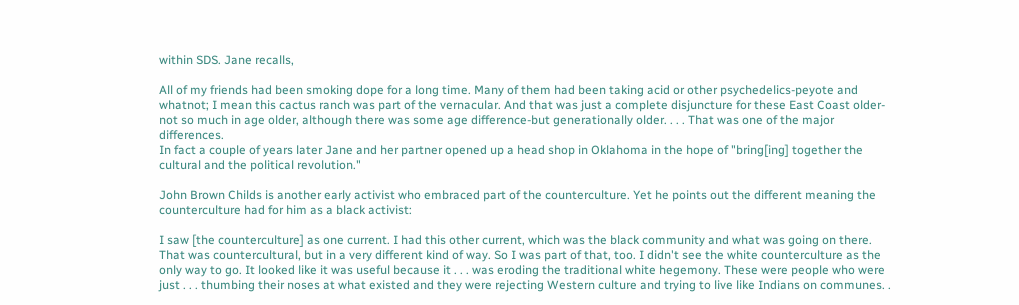within SDS. Jane recalls,

All of my friends had been smoking dope for a long time. Many of them had been taking acid or other psychedelics-peyote and whatnot; I mean this cactus ranch was part of the vernacular. And that was just a complete disjuncture for these East Coast older-not so much in age older, although there was some age difference-but generationally older. . . . That was one of the major differences.
In fact a couple of years later Jane and her partner opened up a head shop in Oklahoma in the hope of "bring[ing] together the cultural and the political revolution."

John Brown Childs is another early activist who embraced part of the counterculture. Yet he points out the different meaning the counterculture had for him as a black activist:

I saw [the counterculture] as one current. I had this other current, which was the black community and what was going on there. That was countercultural, but in a very different kind of way. So I was part of that, too. I didn't see the white counterculture as the only way to go. It looked like it was useful because it . . . was eroding the traditional white hegemony. These were people who were just . . . thumbing their noses at what existed and they were rejecting Western culture and trying to live like Indians on communes. .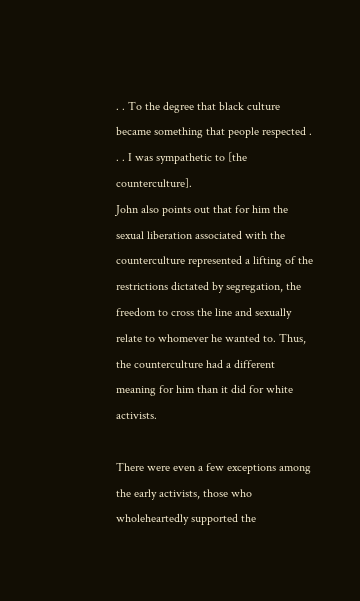. . To the degree that black culture became something that people respected . . . I was sympathetic to [the counterculture].
John also points out that for him the sexual liberation associated with the counterculture represented a lifting of the restrictions dictated by segregation, the freedom to cross the line and sexually relate to whomever he wanted to. Thus, the counterculture had a different meaning for him than it did for white activists.

There were even a few exceptions among the early activists, those who wholeheartedly supported the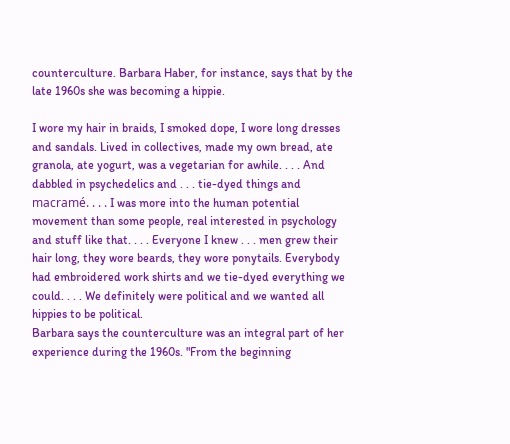counterculture. Barbara Haber, for instance, says that by the late 1960s she was becoming a hippie.

I wore my hair in braids, I smoked dope, I wore long dresses and sandals. Lived in collectives, made my own bread, ate granola, ate yogurt, was a vegetarian for awhile. . . . And dabbled in psychedelics and . . . tie-dyed things and macramé. . . . I was more into the human potential movement than some people, real interested in psychology and stuff like that. . . . Everyone I knew . . . men grew their hair long, they wore beards, they wore ponytails. Everybody had embroidered work shirts and we tie-dyed everything we could. . . . We definitely were political and we wanted all hippies to be political.
Barbara says the counterculture was an integral part of her experience during the 1960s. "From the beginning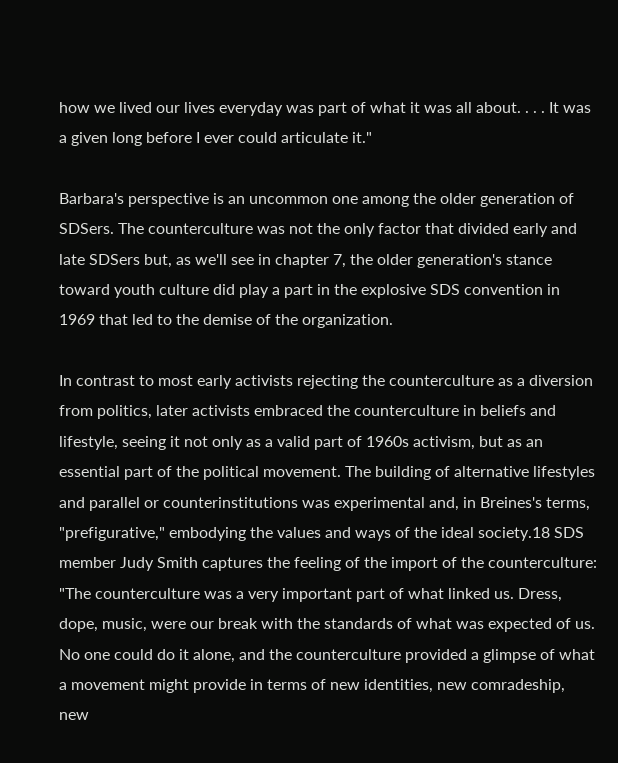how we lived our lives everyday was part of what it was all about. . . . It was a given long before I ever could articulate it."

Barbara's perspective is an uncommon one among the older generation of SDSers. The counterculture was not the only factor that divided early and late SDSers but, as we'll see in chapter 7, the older generation's stance toward youth culture did play a part in the explosive SDS convention in 1969 that led to the demise of the organization.

In contrast to most early activists rejecting the counterculture as a diversion from politics, later activists embraced the counterculture in beliefs and lifestyle, seeing it not only as a valid part of 1960s activism, but as an essential part of the political movement. The building of alternative lifestyles and parallel or counterinstitutions was experimental and, in Breines's terms, "prefigurative," embodying the values and ways of the ideal society.18 SDS member Judy Smith captures the feeling of the import of the counterculture: "The counterculture was a very important part of what linked us. Dress, dope, music, were our break with the standards of what was expected of us. No one could do it alone, and the counterculture provided a glimpse of what a movement might provide in terms of new identities, new comradeship, new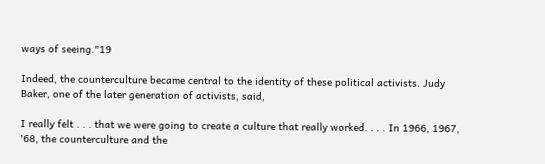ways of seeing."19

Indeed, the counterculture became central to the identity of these political activists. Judy Baker, one of the later generation of activists, said,

I really felt . . . that we were going to create a culture that really worked. . . . In 1966, 1967, '68, the counterculture and the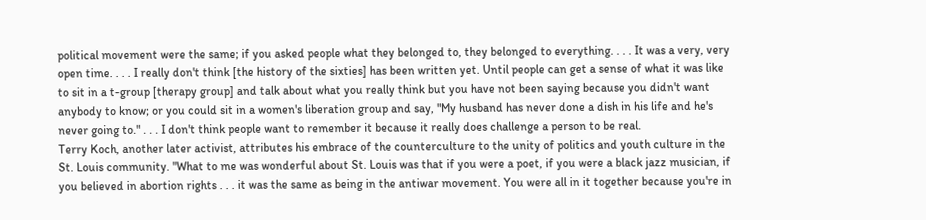political movement were the same; if you asked people what they belonged to, they belonged to everything. . . . It was a very, very open time. . . . I really don't think [the history of the sixties] has been written yet. Until people can get a sense of what it was like to sit in a t-group [therapy group] and talk about what you really think but you have not been saying because you didn't want anybody to know; or you could sit in a women's liberation group and say, "My husband has never done a dish in his life and he's never going to." . . . I don't think people want to remember it because it really does challenge a person to be real.
Terry Koch, another later activist, attributes his embrace of the counterculture to the unity of politics and youth culture in the St. Louis community. "What to me was wonderful about St. Louis was that if you were a poet, if you were a black jazz musician, if you believed in abortion rights . . . it was the same as being in the antiwar movement. You were all in it together because you're in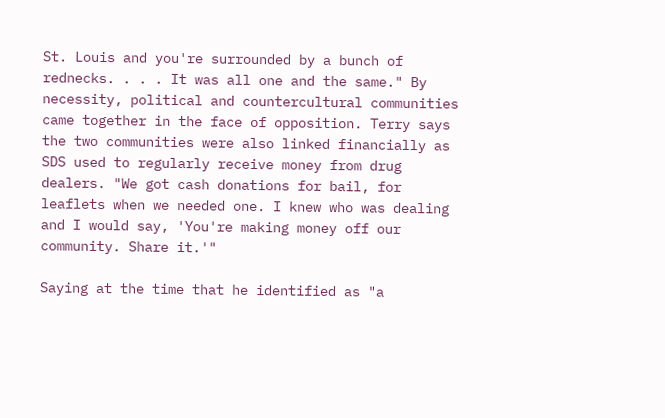St. Louis and you're surrounded by a bunch of rednecks. . . . It was all one and the same." By necessity, political and countercultural communities came together in the face of opposition. Terry says the two communities were also linked financially as SDS used to regularly receive money from drug dealers. "We got cash donations for bail, for leaflets when we needed one. I knew who was dealing and I would say, 'You're making money off our community. Share it.'"

Saying at the time that he identified as "a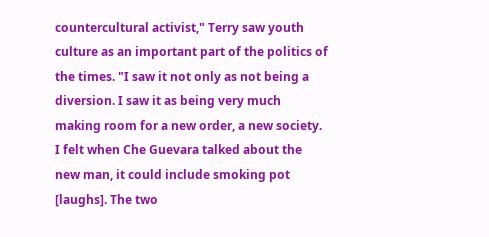countercultural activist," Terry saw youth culture as an important part of the politics of the times. "I saw it not only as not being a diversion. I saw it as being very much making room for a new order, a new society. I felt when Che Guevara talked about the new man, it could include smoking pot [laughs]. The two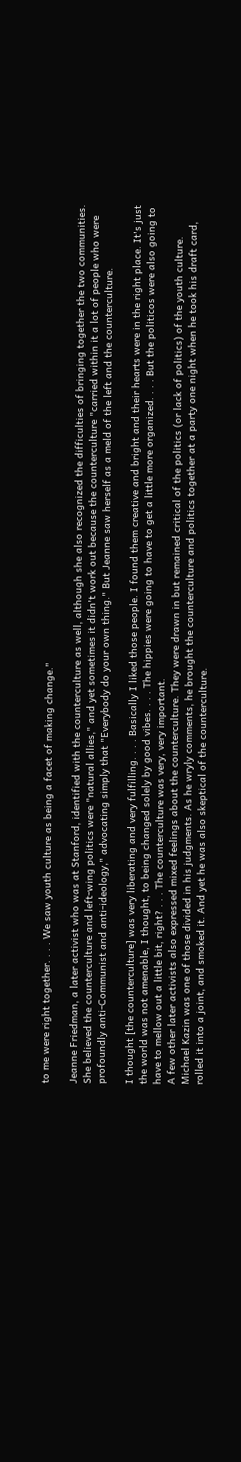to me were right together. . . . We saw youth culture as being a facet of making change."

Jeanne Friedman, a later activist who was at Stanford, identified with the counterculture as well, although she also recognized the difficulties of bringing together the two communities. She believed the counterculture and left-wing politics were "natural allies," and yet sometimes it didn't work out because the counterculture "carried within it a lot of people who were profoundly anti-Communist and anti-ideology," advocating simply that "Everybody do your own thing." But Jeanne saw herself as a meld of the left and the counterculture.

I thought [the counterculture] was very liberating and very fulfilling. . . . Basically I liked those people. I found them creative and bright and their hearts were in the right place. It's just the world was not amenable, I thought, to being changed solely by good vibes. . . . The hippies were going to have to get a little more organized. . . . But the politicos were also going to have to mellow out a little bit, right? . . . The counterculture was very, very important.
A few other later activists also expressed mixed feelings about the counterculture. They were drawn in but remained critical of the politics (or lack of politics) of the youth culture. Michael Kazin was one of those divided in his judgments. As he wryly comments, he brought the counterculture and politics together at a party one night when he took his draft card, rolled it into a joint, and smoked it. And yet he was also skeptical of the counterculture.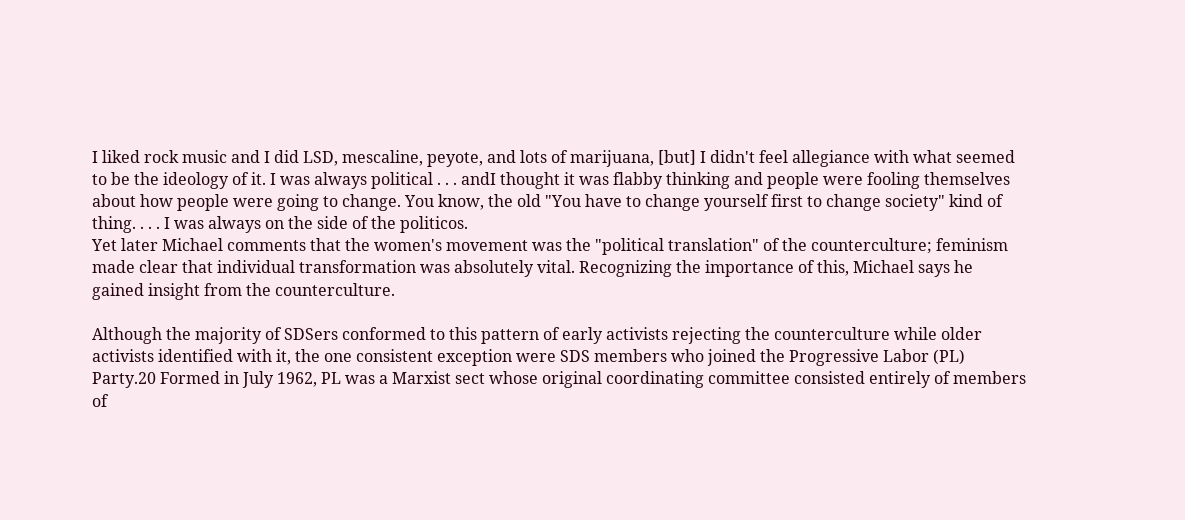I liked rock music and I did LSD, mescaline, peyote, and lots of marijuana, [but] I didn't feel allegiance with what seemed to be the ideology of it. I was always political . . . andI thought it was flabby thinking and people were fooling themselves about how people were going to change. You know, the old "You have to change yourself first to change society" kind of thing. . . . I was always on the side of the politicos.
Yet later Michael comments that the women's movement was the "political translation" of the counterculture; feminism made clear that individual transformation was absolutely vital. Recognizing the importance of this, Michael says he gained insight from the counterculture.

Although the majority of SDSers conformed to this pattern of early activists rejecting the counterculture while older activists identified with it, the one consistent exception were SDS members who joined the Progressive Labor (PL) Party.20 Formed in July 1962, PL was a Marxist sect whose original coordinating committee consisted entirely of members of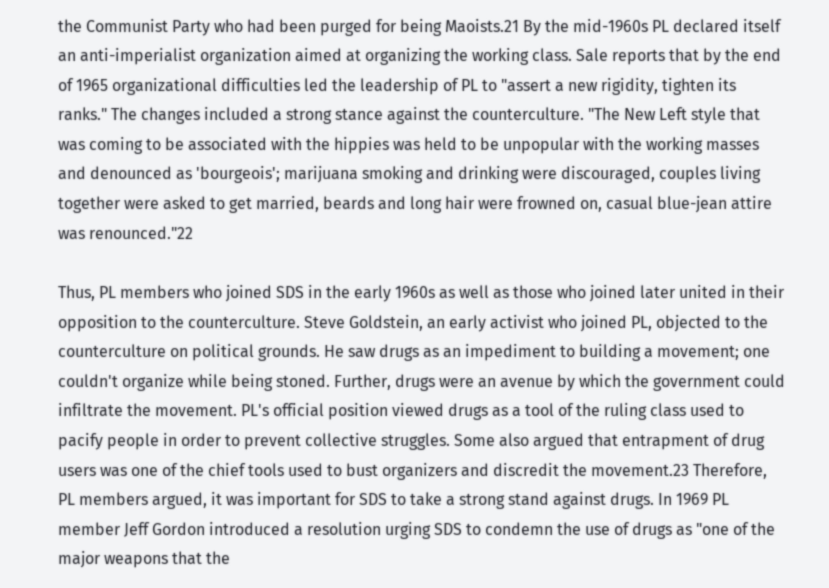the Communist Party who had been purged for being Maoists.21 By the mid-1960s PL declared itself an anti-imperialist organization aimed at organizing the working class. Sale reports that by the end of 1965 organizational difficulties led the leadership of PL to "assert a new rigidity, tighten its ranks." The changes included a strong stance against the counterculture. "The New Left style that was coming to be associated with the hippies was held to be unpopular with the working masses and denounced as 'bourgeois'; marijuana smoking and drinking were discouraged, couples living together were asked to get married, beards and long hair were frowned on, casual blue-jean attire was renounced."22

Thus, PL members who joined SDS in the early 1960s as well as those who joined later united in their opposition to the counterculture. Steve Goldstein, an early activist who joined PL, objected to the counterculture on political grounds. He saw drugs as an impediment to building a movement; one couldn't organize while being stoned. Further, drugs were an avenue by which the government could infiltrate the movement. PL's official position viewed drugs as a tool of the ruling class used to pacify people in order to prevent collective struggles. Some also argued that entrapment of drug users was one of the chief tools used to bust organizers and discredit the movement.23 Therefore, PL members argued, it was important for SDS to take a strong stand against drugs. In 1969 PL member Jeff Gordon introduced a resolution urging SDS to condemn the use of drugs as "one of the major weapons that the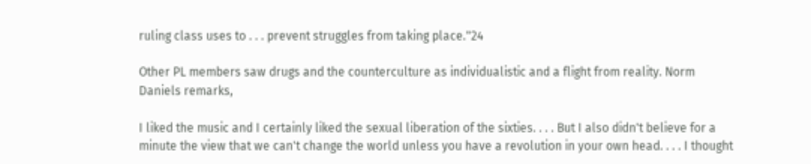ruling class uses to . . . prevent struggles from taking place."24

Other PL members saw drugs and the counterculture as individualistic and a flight from reality. Norm Daniels remarks,

I liked the music and I certainly liked the sexual liberation of the sixties. . . . But I also didn't believe for a minute the view that we can't change the world unless you have a revolution in your own head. . . . I thought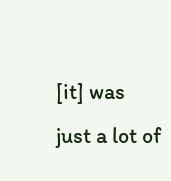[it] was just a lot of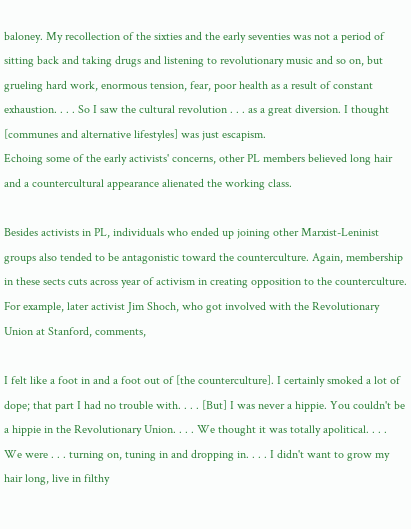baloney. My recollection of the sixties and the early seventies was not a period of sitting back and taking drugs and listening to revolutionary music and so on, but grueling hard work, enormous tension, fear, poor health as a result of constant exhaustion. . . . So I saw the cultural revolution . . . as a great diversion. I thought [communes and alternative lifestyles] was just escapism.
Echoing some of the early activists' concerns, other PL members believed long hair and a countercultural appearance alienated the working class.

Besides activists in PL, individuals who ended up joining other Marxist-Leninist groups also tended to be antagonistic toward the counterculture. Again, membership in these sects cuts across year of activism in creating opposition to the counterculture. For example, later activist Jim Shoch, who got involved with the Revolutionary Union at Stanford, comments,

I felt like a foot in and a foot out of [the counterculture]. I certainly smoked a lot of dope; that part I had no trouble with. . . . [But] I was never a hippie. You couldn't be a hippie in the Revolutionary Union. . . . We thought it was totally apolitical. . . . We were . . . turning on, tuning in and dropping in. . . . I didn't want to grow my hair long, live in filthy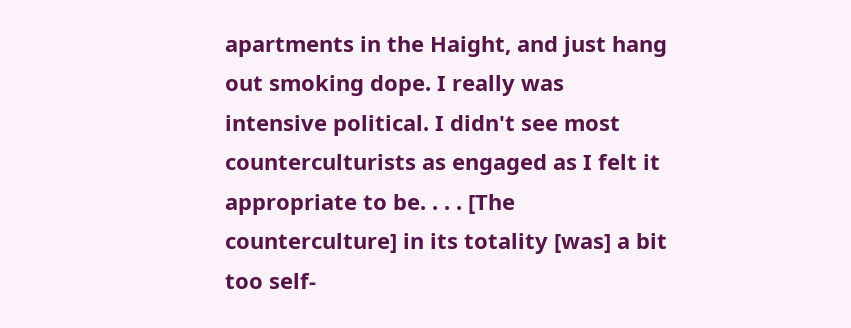apartments in the Haight, and just hang out smoking dope. I really was intensive political. I didn't see most counterculturists as engaged as I felt it appropriate to be. . . . [The counterculture] in its totality [was] a bit too self-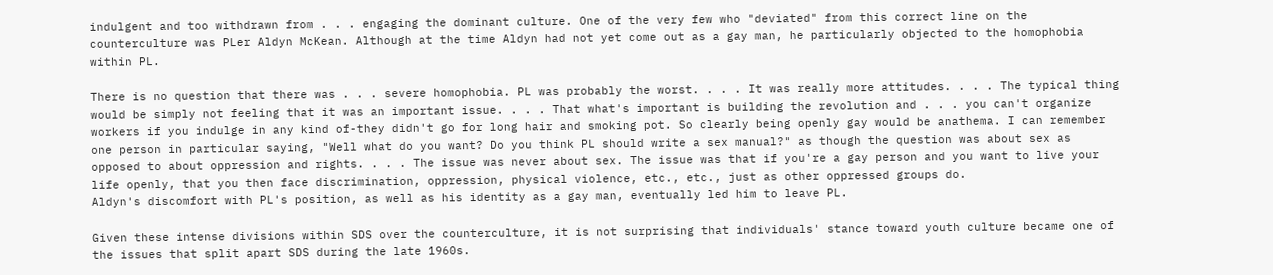indulgent and too withdrawn from . . . engaging the dominant culture. One of the very few who "deviated" from this correct line on the counterculture was PLer Aldyn McKean. Although at the time Aldyn had not yet come out as a gay man, he particularly objected to the homophobia within PL.

There is no question that there was . . . severe homophobia. PL was probably the worst. . . . It was really more attitudes. . . . The typical thing would be simply not feeling that it was an important issue. . . . That what's important is building the revolution and . . . you can't organize workers if you indulge in any kind of-they didn't go for long hair and smoking pot. So clearly being openly gay would be anathema. I can remember one person in particular saying, "Well what do you want? Do you think PL should write a sex manual?" as though the question was about sex as opposed to about oppression and rights. . . . The issue was never about sex. The issue was that if you're a gay person and you want to live your life openly, that you then face discrimination, oppression, physical violence, etc., etc., just as other oppressed groups do.
Aldyn's discomfort with PL's position, as well as his identity as a gay man, eventually led him to leave PL.

Given these intense divisions within SDS over the counterculture, it is not surprising that individuals' stance toward youth culture became one of the issues that split apart SDS during the late 1960s.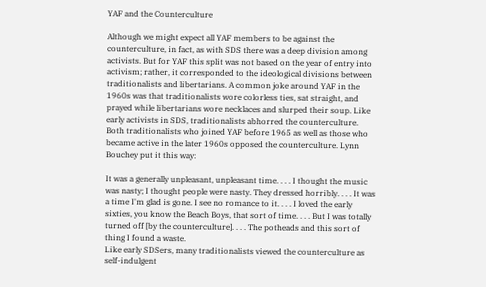YAF and the Counterculture

Although we might expect all YAF members to be against the counterculture, in fact, as with SDS there was a deep division among activists. But for YAF this split was not based on the year of entry into activism; rather, it corresponded to the ideological divisions between traditionalists and libertarians. A common joke around YAF in the 1960s was that traditionalists wore colorless ties, sat straight, and prayed while libertarians wore necklaces and slurped their soup. Like early activists in SDS, traditionalists abhorred the counterculture. Both traditionalists who joined YAF before 1965 as well as those who became active in the later 1960s opposed the counterculture. Lynn Bouchey put it this way:

It was a generally unpleasant, unpleasant time. . . . I thought the music was nasty; I thought people were nasty. They dressed horribly. . . . It was a time I'm glad is gone. I see no romance to it. . . . I loved the early sixties, you know the Beach Boys, that sort of time. . . . But I was totally turned off [by the counterculture]. . . . The potheads and this sort of thing I found a waste.
Like early SDSers, many traditionalists viewed the counterculture as self-indulgent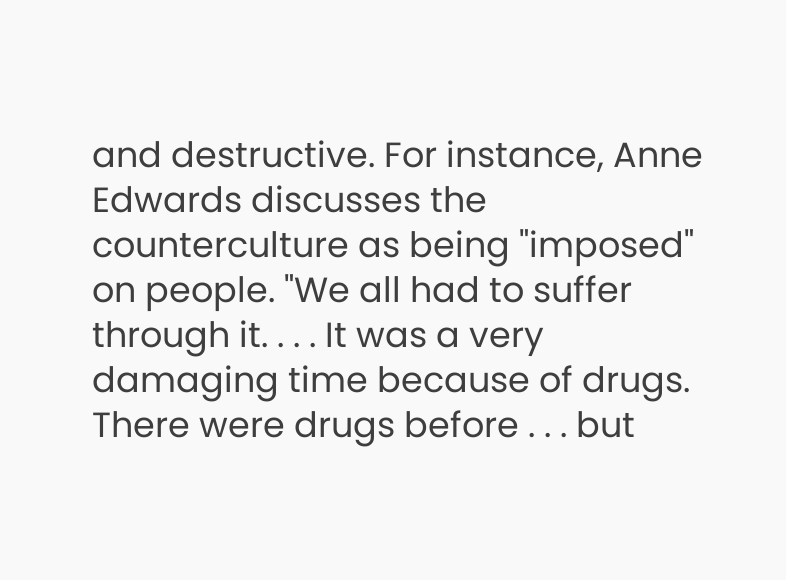and destructive. For instance, Anne Edwards discusses the counterculture as being "imposed" on people. "We all had to suffer through it. . . . It was a very damaging time because of drugs. There were drugs before . . . but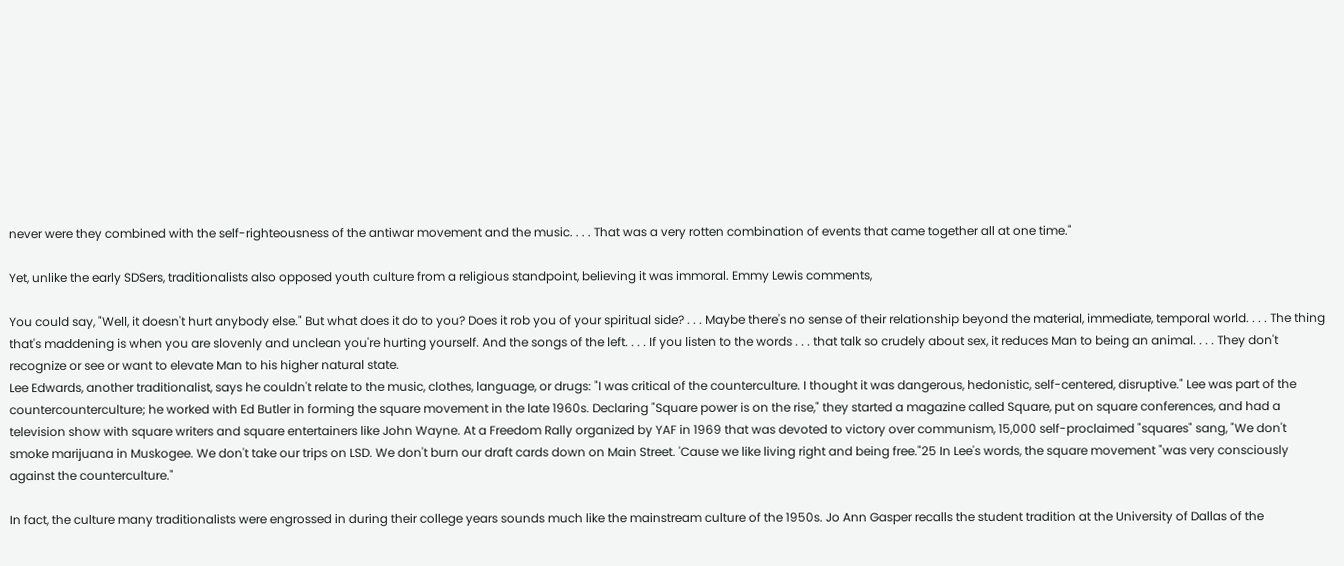never were they combined with the self-righteousness of the antiwar movement and the music. . . . That was a very rotten combination of events that came together all at one time."

Yet, unlike the early SDSers, traditionalists also opposed youth culture from a religious standpoint, believing it was immoral. Emmy Lewis comments,

You could say, "Well, it doesn't hurt anybody else." But what does it do to you? Does it rob you of your spiritual side? . . . Maybe there's no sense of their relationship beyond the material, immediate, temporal world. . . . The thing that's maddening is when you are slovenly and unclean you're hurting yourself. And the songs of the left. . . . If you listen to the words . . . that talk so crudely about sex, it reduces Man to being an animal. . . . They don't recognize or see or want to elevate Man to his higher natural state.
Lee Edwards, another traditionalist, says he couldn't relate to the music, clothes, language, or drugs: "I was critical of the counterculture. I thought it was dangerous, hedonistic, self-centered, disruptive." Lee was part of the countercounterculture; he worked with Ed Butler in forming the square movement in the late 1960s. Declaring "Square power is on the rise," they started a magazine called Square, put on square conferences, and had a television show with square writers and square entertainers like John Wayne. At a Freedom Rally organized by YAF in 1969 that was devoted to victory over communism, 15,000 self-proclaimed "squares" sang, "We don't smoke marijuana in Muskogee. We don't take our trips on LSD. We don't burn our draft cards down on Main Street. 'Cause we like living right and being free."25 In Lee's words, the square movement "was very consciously against the counterculture."

In fact, the culture many traditionalists were engrossed in during their college years sounds much like the mainstream culture of the 1950s. Jo Ann Gasper recalls the student tradition at the University of Dallas of the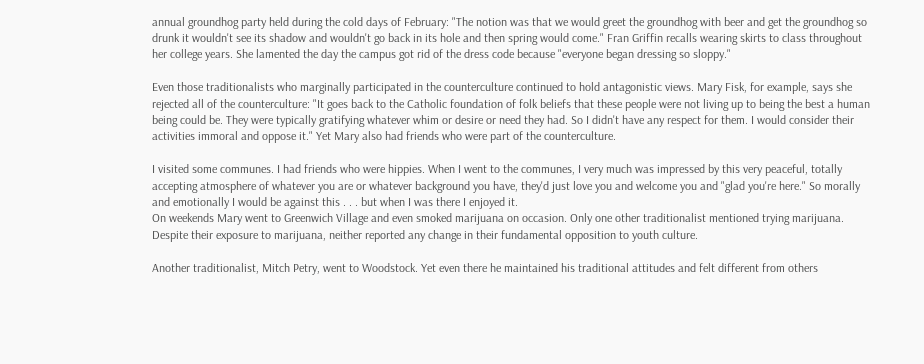annual groundhog party held during the cold days of February: "The notion was that we would greet the groundhog with beer and get the groundhog so drunk it wouldn't see its shadow and wouldn't go back in its hole and then spring would come." Fran Griffin recalls wearing skirts to class throughout her college years. She lamented the day the campus got rid of the dress code because "everyone began dressing so sloppy."

Even those traditionalists who marginally participated in the counterculture continued to hold antagonistic views. Mary Fisk, for example, says she rejected all of the counterculture: "It goes back to the Catholic foundation of folk beliefs that these people were not living up to being the best a human being could be. They were typically gratifying whatever whim or desire or need they had. So I didn't have any respect for them. I would consider their activities immoral and oppose it." Yet Mary also had friends who were part of the counterculture.

I visited some communes. I had friends who were hippies. When I went to the communes, I very much was impressed by this very peaceful, totally accepting atmosphere of whatever you are or whatever background you have, they'd just love you and welcome you and "glad you're here." So morally and emotionally I would be against this . . . but when I was there I enjoyed it.
On weekends Mary went to Greenwich Village and even smoked marijuana on occasion. Only one other traditionalist mentioned trying marijuana. Despite their exposure to marijuana, neither reported any change in their fundamental opposition to youth culture.

Another traditionalist, Mitch Petry, went to Woodstock. Yet even there he maintained his traditional attitudes and felt different from others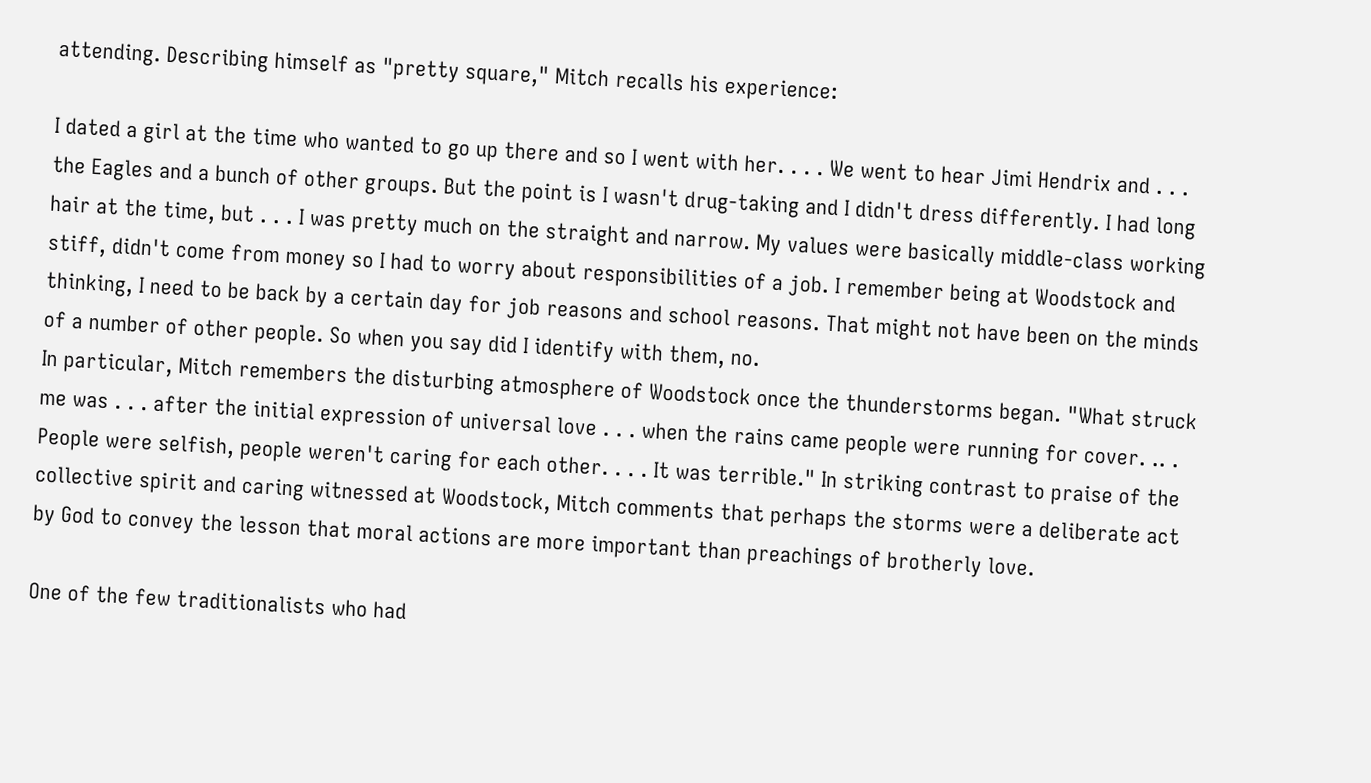attending. Describing himself as "pretty square," Mitch recalls his experience:

I dated a girl at the time who wanted to go up there and so I went with her. . . . We went to hear Jimi Hendrix and . . . the Eagles and a bunch of other groups. But the point is I wasn't drug-taking and I didn't dress differently. I had long hair at the time, but . . . I was pretty much on the straight and narrow. My values were basically middle-class working stiff, didn't come from money so I had to worry about responsibilities of a job. I remember being at Woodstock and thinking, I need to be back by a certain day for job reasons and school reasons. That might not have been on the minds of a number of other people. So when you say did I identify with them, no.
In particular, Mitch remembers the disturbing atmosphere of Woodstock once the thunderstorms began. "What struck me was . . . after the initial expression of universal love . . . when the rains came people were running for cover. .. . People were selfish, people weren't caring for each other. . . . It was terrible." In striking contrast to praise of the collective spirit and caring witnessed at Woodstock, Mitch comments that perhaps the storms were a deliberate act by God to convey the lesson that moral actions are more important than preachings of brotherly love.

One of the few traditionalists who had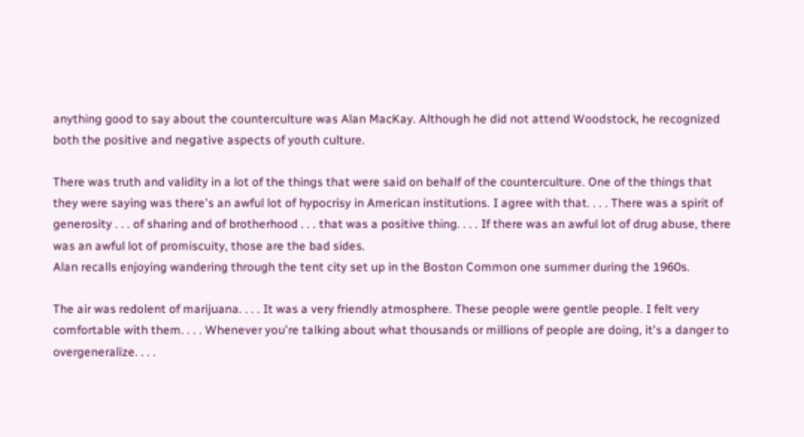anything good to say about the counterculture was Alan MacKay. Although he did not attend Woodstock, he recognized both the positive and negative aspects of youth culture.

There was truth and validity in a lot of the things that were said on behalf of the counterculture. One of the things that they were saying was there's an awful lot of hypocrisy in American institutions. I agree with that. . . . There was a spirit of generosity . . . of sharing and of brotherhood . . . that was a positive thing. . . . If there was an awful lot of drug abuse, there was an awful lot of promiscuity, those are the bad sides.
Alan recalls enjoying wandering through the tent city set up in the Boston Common one summer during the 1960s.

The air was redolent of marijuana. . . . It was a very friendly atmosphere. These people were gentle people. I felt very comfortable with them. . . . Whenever you're talking about what thousands or millions of people are doing, it's a danger to overgeneralize. . . .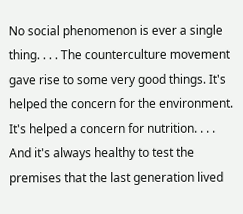No social phenomenon is ever a single thing. . . . The counterculture movement gave rise to some very good things. It's helped the concern for the environment. It's helped a concern for nutrition. . . . And it's always healthy to test the premises that the last generation lived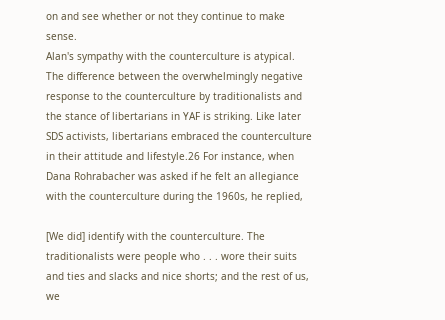on and see whether or not they continue to make sense.
Alan's sympathy with the counterculture is atypical. The difference between the overwhelmingly negative response to the counterculture by traditionalists and the stance of libertarians in YAF is striking. Like later SDS activists, libertarians embraced the counterculture in their attitude and lifestyle.26 For instance, when Dana Rohrabacher was asked if he felt an allegiance with the counterculture during the 1960s, he replied,

[We did] identify with the counterculture. The traditionalists were people who . . . wore their suits and ties and slacks and nice shorts; and the rest of us, we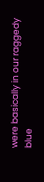were basically in our raggedy blue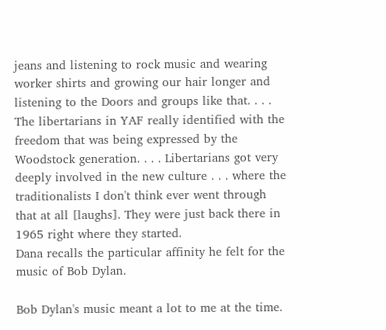jeans and listening to rock music and wearing worker shirts and growing our hair longer and listening to the Doors and groups like that. . . . The libertarians in YAF really identified with the freedom that was being expressed by the Woodstock generation. . . . Libertarians got very deeply involved in the new culture . . . where the traditionalists I don't think ever went through that at all [laughs]. They were just back there in 1965 right where they started.
Dana recalls the particular affinity he felt for the music of Bob Dylan.

Bob Dylan's music meant a lot to me at the time.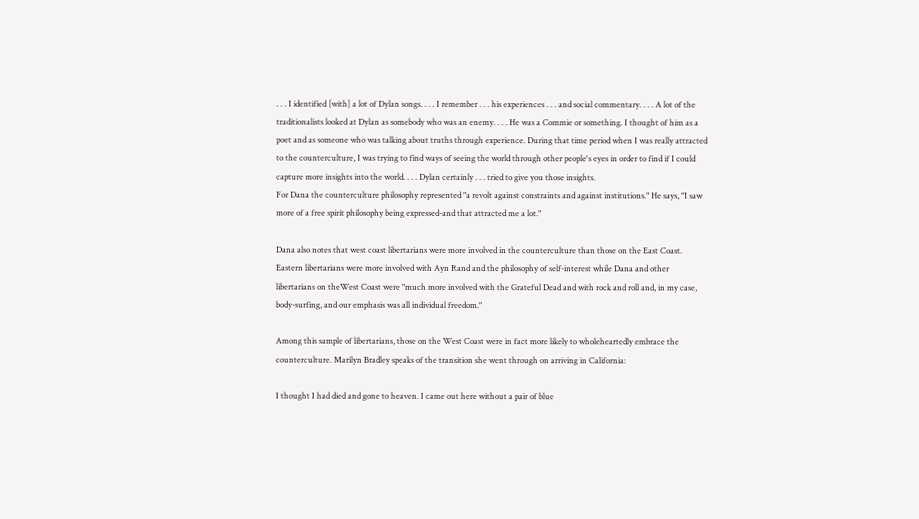. . . I identified [with] a lot of Dylan songs. . . . I remember . . . his experiences . . . and social commentary. . . . A lot of the traditionalists looked at Dylan as somebody who was an enemy. . . . He was a Commie or something. I thought of him as a poet and as someone who was talking about truths through experience. During that time period when I was really attracted to the counterculture, I was trying to find ways of seeing the world through other people's eyes in order to find if I could capture more insights into the world. . . . Dylan certainly . . . tried to give you those insights.
For Dana the counterculture philosophy represented "a revolt against constraints and against institutions." He says, "I saw more of a free spirit philosophy being expressed-and that attracted me a lot."

Dana also notes that west coast libertarians were more involved in the counterculture than those on the East Coast. Eastern libertarians were more involved with Ayn Rand and the philosophy of self-interest while Dana and other libertarians on theWest Coast were "much more involved with the Grateful Dead and with rock and roll and, in my case, body-surfing, and our emphasis was all individual freedom."

Among this sample of libertarians, those on the West Coast were in fact more likely to wholeheartedly embrace the counterculture. Marilyn Bradley speaks of the transition she went through on arriving in California:

I thought I had died and gone to heaven. I came out here without a pair of blue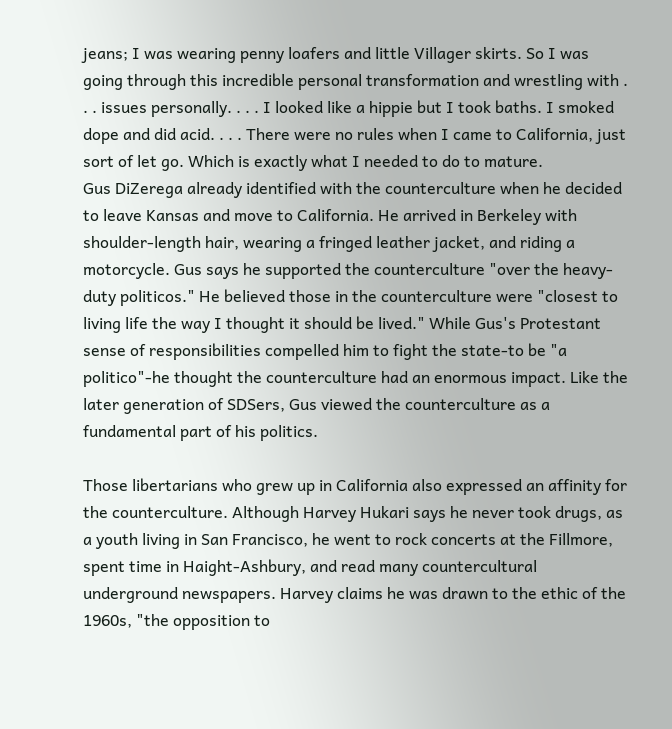jeans; I was wearing penny loafers and little Villager skirts. So I was going through this incredible personal transformation and wrestling with . . . issues personally. . . . I looked like a hippie but I took baths. I smoked dope and did acid. . . . There were no rules when I came to California, just sort of let go. Which is exactly what I needed to do to mature.
Gus DiZerega already identified with the counterculture when he decided to leave Kansas and move to California. He arrived in Berkeley with shoulder-length hair, wearing a fringed leather jacket, and riding a motorcycle. Gus says he supported the counterculture "over the heavy-duty politicos." He believed those in the counterculture were "closest to living life the way I thought it should be lived." While Gus's Protestant sense of responsibilities compelled him to fight the state-to be "a politico"-he thought the counterculture had an enormous impact. Like the later generation of SDSers, Gus viewed the counterculture as a fundamental part of his politics.

Those libertarians who grew up in California also expressed an affinity for the counterculture. Although Harvey Hukari says he never took drugs, as a youth living in San Francisco, he went to rock concerts at the Fillmore, spent time in Haight-Ashbury, and read many countercultural underground newspapers. Harvey claims he was drawn to the ethic of the 1960s, "the opposition to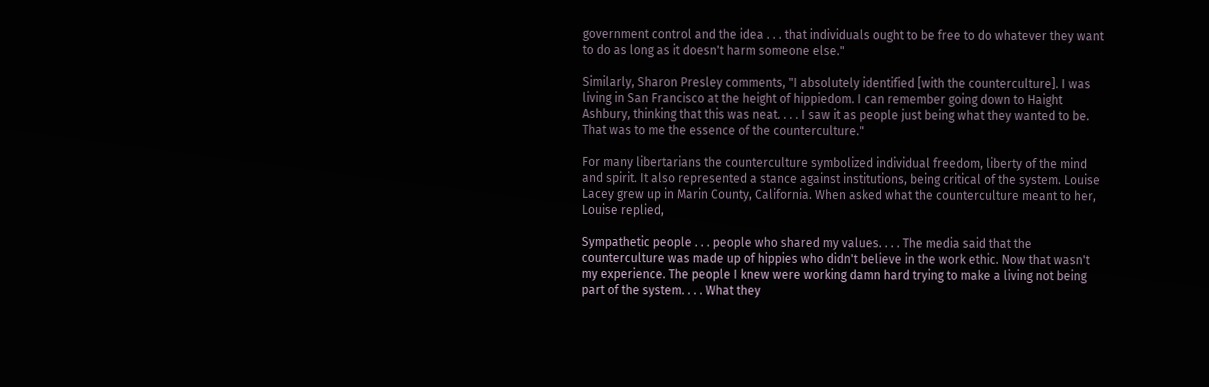government control and the idea . . . that individuals ought to be free to do whatever they want to do as long as it doesn't harm someone else."

Similarly, Sharon Presley comments, "I absolutely identified [with the counterculture]. I was living in San Francisco at the height of hippiedom. I can remember going down to Haight Ashbury, thinking that this was neat. . . . I saw it as people just being what they wanted to be. That was to me the essence of the counterculture."

For many libertarians the counterculture symbolized individual freedom, liberty of the mind and spirit. It also represented a stance against institutions, being critical of the system. Louise Lacey grew up in Marin County, California. When asked what the counterculture meant to her, Louise replied,

Sympathetic people . . . people who shared my values. . . . The media said that the counterculture was made up of hippies who didn't believe in the work ethic. Now that wasn't my experience. The people I knew were working damn hard trying to make a living not being part of the system. . . . What they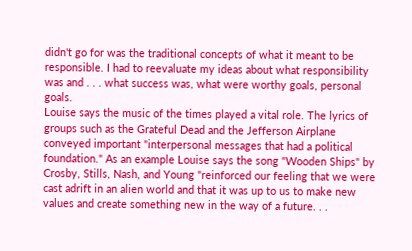didn't go for was the traditional concepts of what it meant to be responsible. I had to reevaluate my ideas about what responsibility was and . . . what success was, what were worthy goals, personal goals.
Louise says the music of the times played a vital role. The lyrics of groups such as the Grateful Dead and the Jefferson Airplane conveyed important "interpersonal messages that had a political foundation." As an example Louise says the song "Wooden Ships" by Crosby, Stills, Nash, and Young "reinforced our feeling that we were cast adrift in an alien world and that it was up to us to make new values and create something new in the way of a future. . .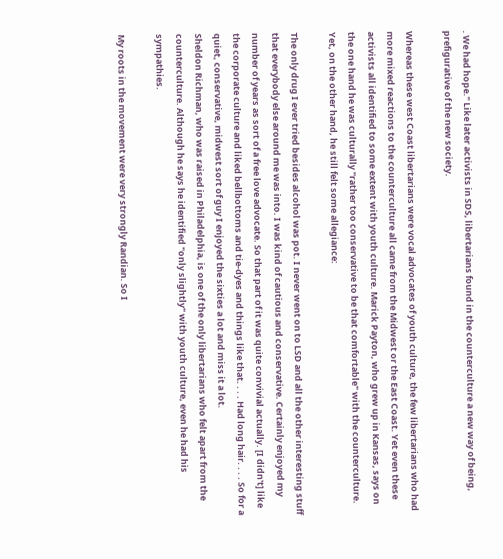. We had hope." Like later activists in SDS, libertarians found in the counterculture a new way of being, prefigurative of the new society.

Whereas these west Coast libertarians were vocal advocates of youth culture, the few libertarians who had more mixed reactions to the counterculture all came from the Midwest or the East Coast. Yet even these activists all identified to some extent with youth culture. Marick Payton, who grew up in Kansas, says on the one hand he was culturally "rather too conservative to be that comfortable" with the counterculture. Yet, on the other hand, he still felt some allegiance:

The only drug I ever tried besides alcohol was pot. I never went on to LSD and all the other interesting stuff that everybody else around me was into. I was kind of cautious and conservative. Certainly enjoyed my number of years as sort of a free love advocate. So that part of it was quite convivial actually. [I didn't] like the corporate culture and liked bellbottoms and tie-dyes and things like that. . . . Had long hair. . . . So for a quiet, conservative, midwest sort of guy I enjoyed the sixties a lot and miss it a lot.
Sheldon Richman, who was raised in Philadelphia, is one of the only libertarians who felt apart from the counterculture. Although he says he identified "only slightly" with youth culture, even he had his sympathies.

My roots in the movement were very strongly Randian. So I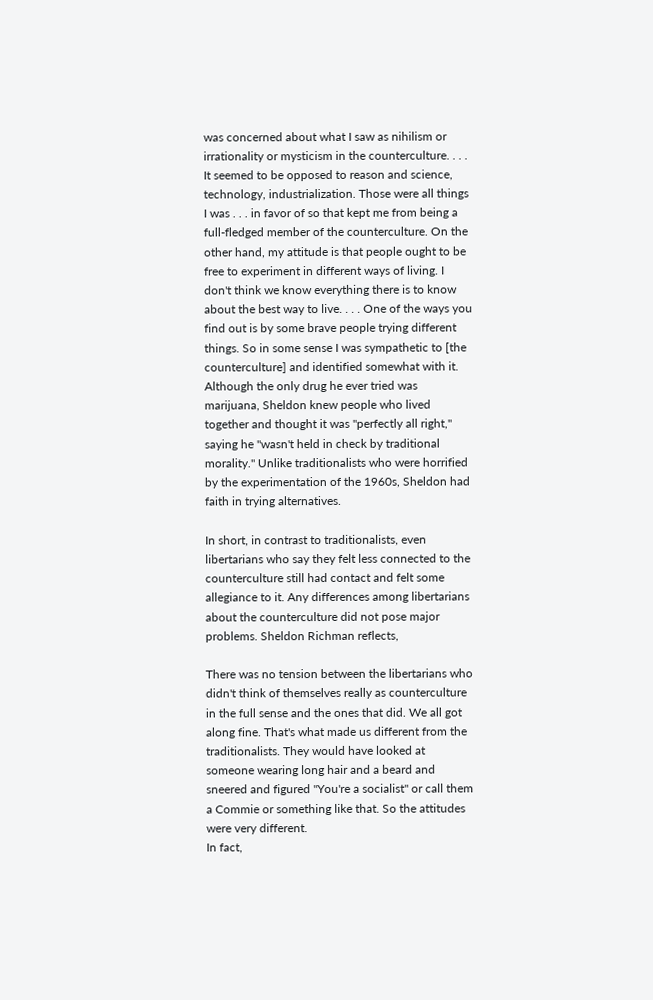was concerned about what I saw as nihilism or irrationality or mysticism in the counterculture. . . . It seemed to be opposed to reason and science, technology, industrialization. Those were all things I was . . . in favor of so that kept me from being a full-fledged member of the counterculture. On the other hand, my attitude is that people ought to be free to experiment in different ways of living. I don't think we know everything there is to know about the best way to live. . . . One of the ways you find out is by some brave people trying different things. So in some sense I was sympathetic to [the counterculture] and identified somewhat with it.
Although the only drug he ever tried was marijuana, Sheldon knew people who lived together and thought it was "perfectly all right," saying he "wasn't held in check by traditional morality." Unlike traditionalists who were horrified by the experimentation of the 1960s, Sheldon had faith in trying alternatives.

In short, in contrast to traditionalists, even libertarians who say they felt less connected to the counterculture still had contact and felt some allegiance to it. Any differences among libertarians about the counterculture did not pose major problems. Sheldon Richman reflects,

There was no tension between the libertarians who didn't think of themselves really as counterculture in the full sense and the ones that did. We all got along fine. That's what made us different from the traditionalists. They would have looked at someone wearing long hair and a beard and sneered and figured "You're a socialist" or call them a Commie or something like that. So the attitudes were very different.
In fact,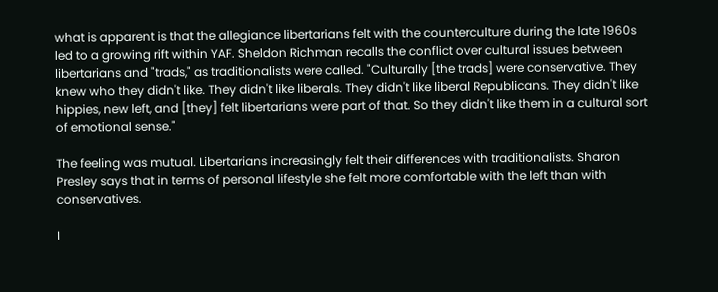what is apparent is that the allegiance libertarians felt with the counterculture during the late 1960s led to a growing rift within YAF. Sheldon Richman recalls the conflict over cultural issues between libertarians and "trads," as traditionalists were called. "Culturally [the trads] were conservative. They knew who they didn't like. They didn't like liberals. They didn't like liberal Republicans. They didn't like hippies, new left, and [they] felt libertarians were part of that. So they didn't like them in a cultural sort of emotional sense."

The feeling was mutual. Libertarians increasingly felt their differences with traditionalists. Sharon Presley says that in terms of personal lifestyle she felt more comfortable with the left than with conservatives.

I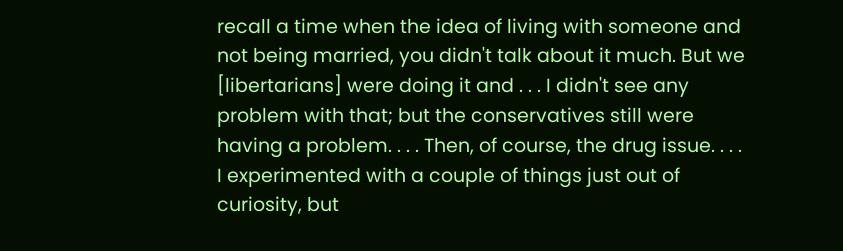recall a time when the idea of living with someone and not being married, you didn't talk about it much. But we [libertarians] were doing it and . . . I didn't see any problem with that; but the conservatives still were having a problem. . . . Then, of course, the drug issue. . . . I experimented with a couple of things just out of curiosity, but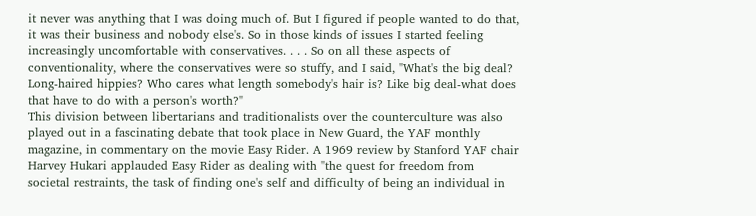it never was anything that I was doing much of. But I figured if people wanted to do that, it was their business and nobody else's. So in those kinds of issues I started feeling increasingly uncomfortable with conservatives. . . . So on all these aspects of conventionality, where the conservatives were so stuffy, and I said, "What's the big deal? Long-haired hippies? Who cares what length somebody's hair is? Like big deal-what does that have to do with a person's worth?"
This division between libertarians and traditionalists over the counterculture was also played out in a fascinating debate that took place in New Guard, the YAF monthly magazine, in commentary on the movie Easy Rider. A 1969 review by Stanford YAF chair Harvey Hukari applauded Easy Rider as dealing with "the quest for freedom from societal restraints, the task of finding one's self and difficulty of being an individual in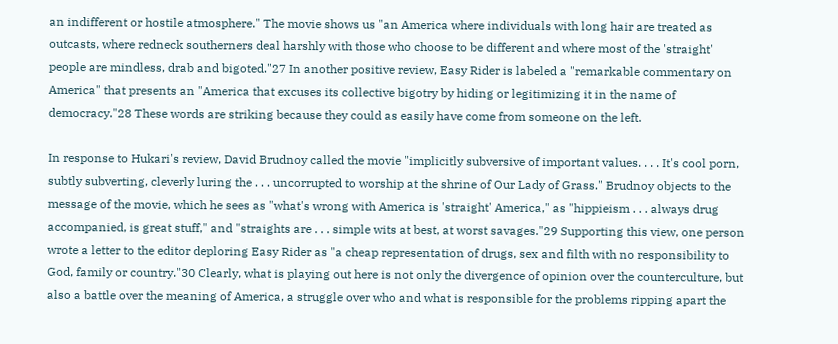an indifferent or hostile atmosphere." The movie shows us "an America where individuals with long hair are treated as outcasts, where redneck southerners deal harshly with those who choose to be different and where most of the 'straight' people are mindless, drab and bigoted."27 In another positive review, Easy Rider is labeled a "remarkable commentary on America" that presents an "America that excuses its collective bigotry by hiding or legitimizing it in the name of democracy."28 These words are striking because they could as easily have come from someone on the left.

In response to Hukari's review, David Brudnoy called the movie "implicitly subversive of important values. . . . It's cool porn, subtly subverting, cleverly luring the . . . uncorrupted to worship at the shrine of Our Lady of Grass." Brudnoy objects to the message of the movie, which he sees as "what's wrong with America is 'straight' America," as "hippieism . . . always drug accompanied, is great stuff," and "straights are . . . simple wits at best, at worst savages."29 Supporting this view, one person wrote a letter to the editor deploring Easy Rider as "a cheap representation of drugs, sex and filth with no responsibility to God, family or country."30 Clearly, what is playing out here is not only the divergence of opinion over the counterculture, but also a battle over the meaning of America, a struggle over who and what is responsible for the problems ripping apart the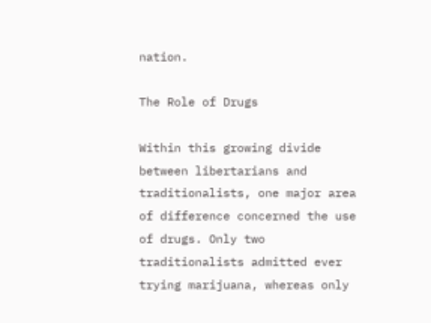nation.

The Role of Drugs

Within this growing divide between libertarians and traditionalists, one major area of difference concerned the use of drugs. Only two traditionalists admitted ever trying marijuana, whereas only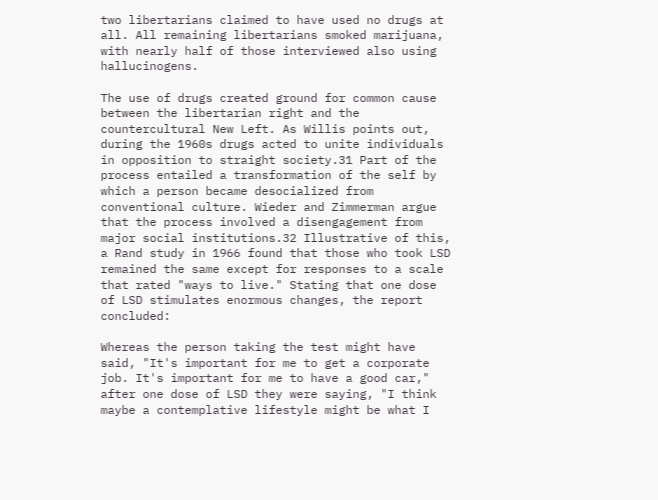two libertarians claimed to have used no drugs at all. All remaining libertarians smoked marijuana, with nearly half of those interviewed also using hallucinogens.

The use of drugs created ground for common cause between the libertarian right and the countercultural New Left. As Willis points out, during the 1960s drugs acted to unite individuals in opposition to straight society.31 Part of the process entailed a transformation of the self by which a person became desocialized from conventional culture. Wieder and Zimmerman argue that the process involved a disengagement from major social institutions.32 Illustrative of this, a Rand study in 1966 found that those who took LSD remained the same except for responses to a scale that rated "ways to live." Stating that one dose of LSD stimulates enormous changes, the report concluded:

Whereas the person taking the test might have said, "It's important for me to get a corporate job. It's important for me to have a good car," after one dose of LSD they were saying, "I think maybe a contemplative lifestyle might be what I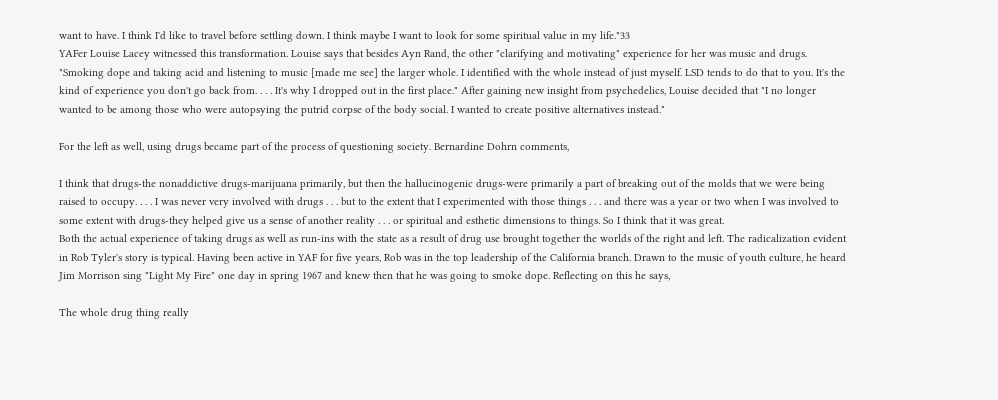want to have. I think I'd like to travel before settling down. I think maybe I want to look for some spiritual value in my life."33
YAFer Louise Lacey witnessed this transformation. Louise says that besides Ayn Rand, the other "clarifying and motivating" experience for her was music and drugs. "Smoking dope and taking acid and listening to music [made me see] the larger whole. I identified with the whole instead of just myself. LSD tends to do that to you. It's the kind of experience you don't go back from. . . . It's why I dropped out in the first place." After gaining new insight from psychedelics, Louise decided that "I no longer wanted to be among those who were autopsying the putrid corpse of the body social. I wanted to create positive alternatives instead."

For the left as well, using drugs became part of the process of questioning society. Bernardine Dohrn comments,

I think that drugs-the nonaddictive drugs-marijuana primarily, but then the hallucinogenic drugs-were primarily a part of breaking out of the molds that we were being raised to occupy. . . . I was never very involved with drugs . . . but to the extent that I experimented with those things . . . and there was a year or two when I was involved to some extent with drugs-they helped give us a sense of another reality . . . or spiritual and esthetic dimensions to things. So I think that it was great.
Both the actual experience of taking drugs as well as run-ins with the state as a result of drug use brought together the worlds of the right and left. The radicalization evident in Rob Tyler's story is typical. Having been active in YAF for five years, Rob was in the top leadership of the California branch. Drawn to the music of youth culture, he heard Jim Morrison sing "Light My Fire" one day in spring 1967 and knew then that he was going to smoke dope. Reflecting on this he says,

The whole drug thing really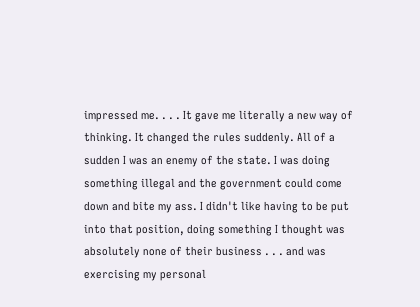impressed me. . . . It gave me literally a new way of thinking. It changed the rules suddenly. All of a sudden I was an enemy of the state. I was doing something illegal and the government could come down and bite my ass. I didn't like having to be put into that position, doing something I thought was absolutely none of their business . . . and was exercising my personal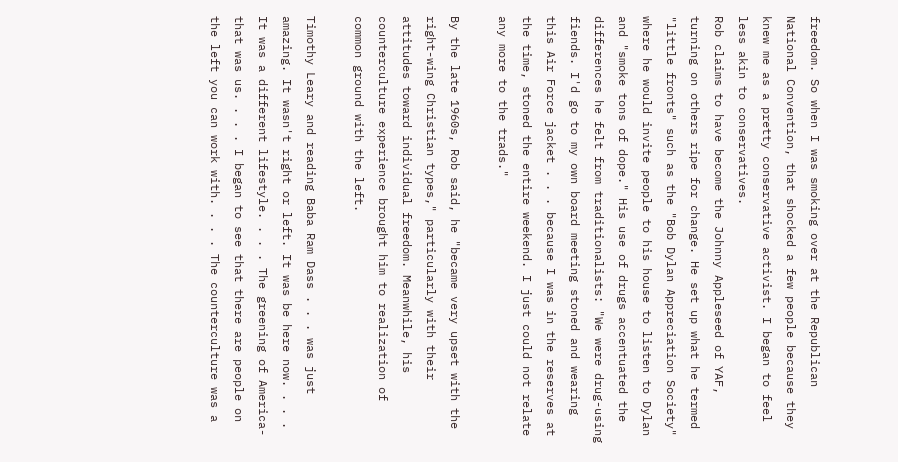freedom. So when I was smoking over at the Republican National Convention, that shocked a few people because they knew me as a pretty conservative activist. I began to feel less akin to conservatives.
Rob claims to have become the Johnny Appleseed of YAF, turning on others ripe for change. He set up what he termed "little fronts" such as the "Bob Dylan Appreciation Society" where he would invite people to his house to listen to Dylan and "smoke tons of dope." His use of drugs accentuated the differences he felt from traditionalists: "We were drug-using fiends. I'd go to my own board meeting stoned and wearing this Air Force jacket . . . because I was in the reserves at the time, stoned the entire weekend. I just could not relate any more to the trads."

By the late 1960s, Rob said, he "became very upset with the right-wing Christian types," particularly with their attitudes toward individual freedom. Meanwhile, his counterculture experience brought him to realization of common ground with the left.

Timothy Leary and reading Baba Ram Dass . . . was just amazing. It wasn't right or left. It was be here now. . . . It was a different lifestyle. . . . The greening of America-that was us. . . . I began to see that there are people on the left you can work with. . . . The counterculture was a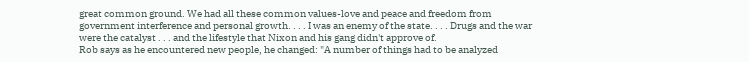great common ground. We had all these common values-love and peace and freedom from government interference and personal growth. . . . I was an enemy of the state. . . . Drugs and the war were the catalyst . . . and the lifestyle that Nixon and his gang didn't approve of.
Rob says as he encountered new people, he changed: "A number of things had to be analyzed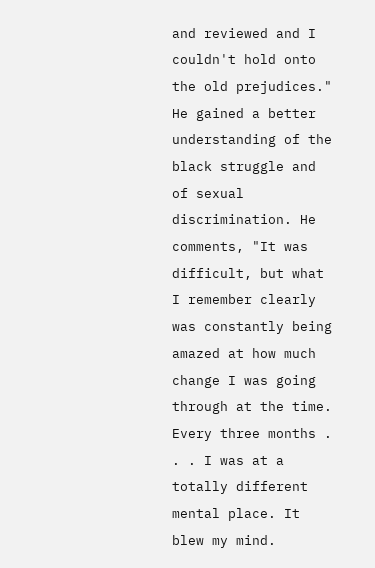and reviewed and I couldn't hold onto the old prejudices." He gained a better understanding of the black struggle and of sexual discrimination. He comments, "It was difficult, but what I remember clearly was constantly being amazed at how much change I was going through at the time. Every three months . . . I was at a totally different mental place. It blew my mind.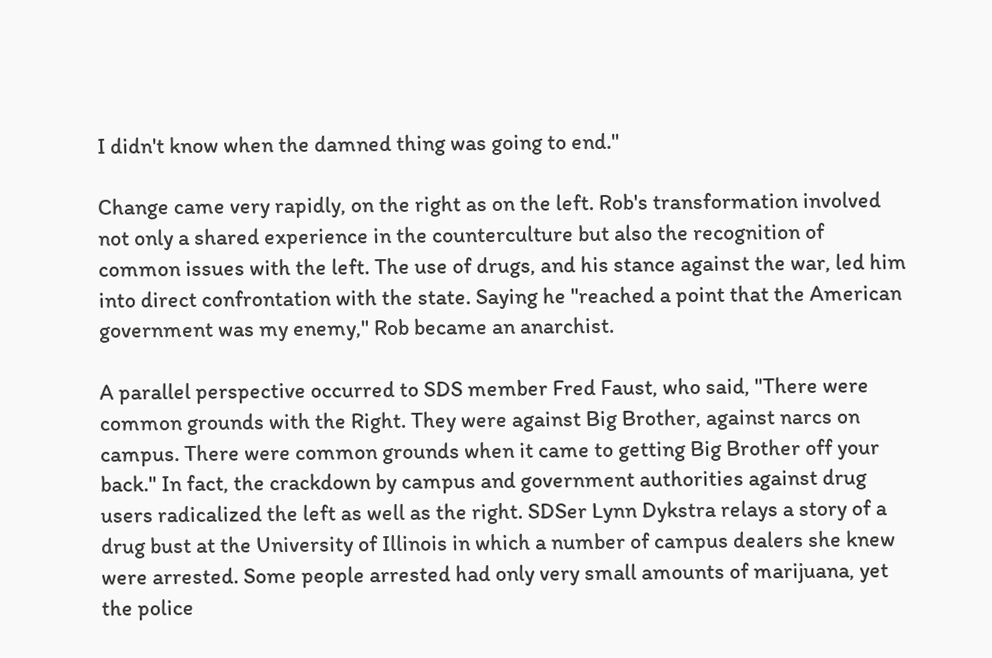I didn't know when the damned thing was going to end."

Change came very rapidly, on the right as on the left. Rob's transformation involved not only a shared experience in the counterculture but also the recognition of common issues with the left. The use of drugs, and his stance against the war, led him into direct confrontation with the state. Saying he "reached a point that the American government was my enemy," Rob became an anarchist.

A parallel perspective occurred to SDS member Fred Faust, who said, "There were common grounds with the Right. They were against Big Brother, against narcs on campus. There were common grounds when it came to getting Big Brother off your back." In fact, the crackdown by campus and government authorities against drug users radicalized the left as well as the right. SDSer Lynn Dykstra relays a story of a drug bust at the University of Illinois in which a number of campus dealers she knew were arrested. Some people arrested had only very small amounts of marijuana, yet the police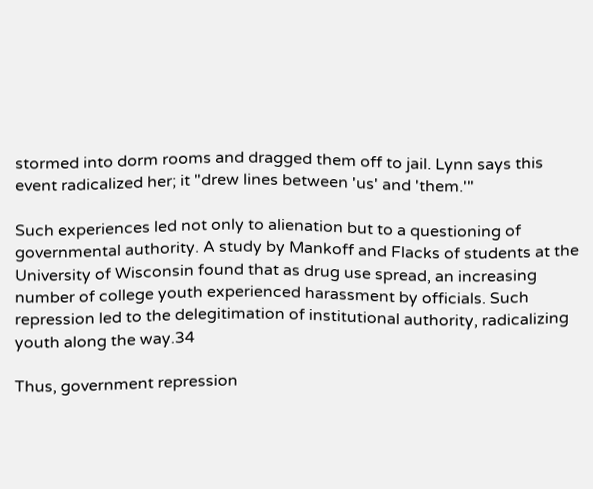stormed into dorm rooms and dragged them off to jail. Lynn says this event radicalized her; it "drew lines between 'us' and 'them.'"

Such experiences led not only to alienation but to a questioning of governmental authority. A study by Mankoff and Flacks of students at the University of Wisconsin found that as drug use spread, an increasing number of college youth experienced harassment by officials. Such repression led to the delegitimation of institutional authority, radicalizing youth along the way.34

Thus, government repression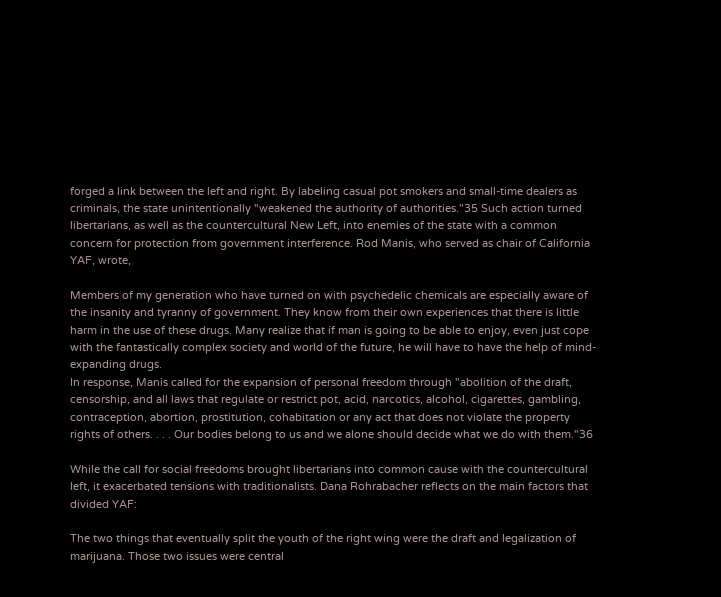forged a link between the left and right. By labeling casual pot smokers and small-time dealers as criminals, the state unintentionally "weakened the authority of authorities."35 Such action turned libertarians, as well as the countercultural New Left, into enemies of the state with a common concern for protection from government interference. Rod Manis, who served as chair of California YAF, wrote,

Members of my generation who have turned on with psychedelic chemicals are especially aware of the insanity and tyranny of government. They know from their own experiences that there is little harm in the use of these drugs. Many realize that if man is going to be able to enjoy, even just cope with the fantastically complex society and world of the future, he will have to have the help of mind-expanding drugs.
In response, Manis called for the expansion of personal freedom through "abolition of the draft, censorship, and all laws that regulate or restrict pot, acid, narcotics, alcohol, cigarettes, gambling, contraception, abortion, prostitution, cohabitation or any act that does not violate the property rights of others. . . . Our bodies belong to us and we alone should decide what we do with them."36

While the call for social freedoms brought libertarians into common cause with the countercultural left, it exacerbated tensions with traditionalists. Dana Rohrabacher reflects on the main factors that divided YAF:

The two things that eventually split the youth of the right wing were the draft and legalization of marijuana. Those two issues were central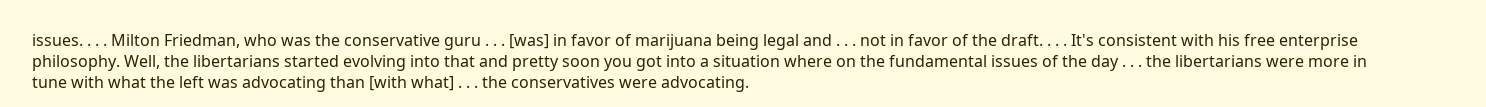issues. . . . Milton Friedman, who was the conservative guru . . . [was] in favor of marijuana being legal and . . . not in favor of the draft. . . . It's consistent with his free enterprise philosophy. Well, the libertarians started evolving into that and pretty soon you got into a situation where on the fundamental issues of the day . . . the libertarians were more in tune with what the left was advocating than [with what] . . . the conservatives were advocating.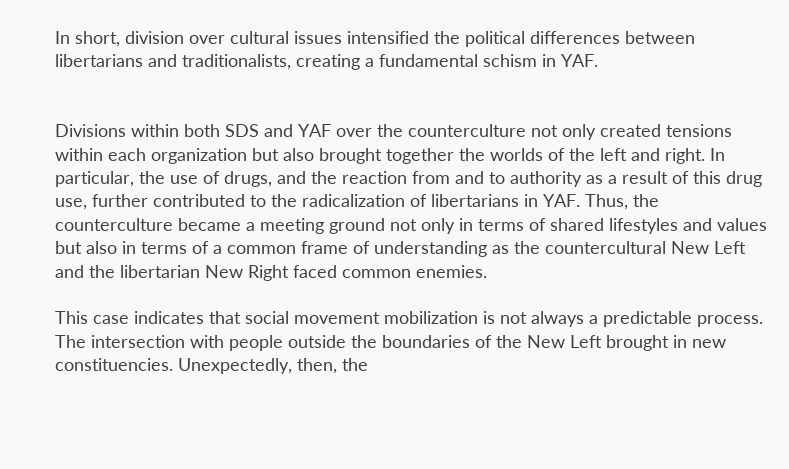In short, division over cultural issues intensified the political differences between libertarians and traditionalists, creating a fundamental schism in YAF.


Divisions within both SDS and YAF over the counterculture not only created tensions within each organization but also brought together the worlds of the left and right. In particular, the use of drugs, and the reaction from and to authority as a result of this drug use, further contributed to the radicalization of libertarians in YAF. Thus, the counterculture became a meeting ground not only in terms of shared lifestyles and values but also in terms of a common frame of understanding as the countercultural New Left and the libertarian New Right faced common enemies.

This case indicates that social movement mobilization is not always a predictable process. The intersection with people outside the boundaries of the New Left brought in new constituencies. Unexpectedly, then, the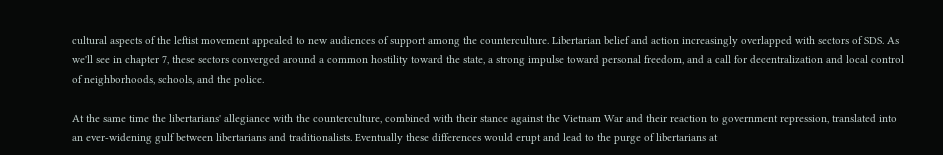cultural aspects of the leftist movement appealed to new audiences of support among the counterculture. Libertarian belief and action increasingly overlapped with sectors of SDS. As we'll see in chapter 7, these sectors converged around a common hostility toward the state, a strong impulse toward personal freedom, and a call for decentralization and local control of neighborhoods, schools, and the police.

At the same time the libertarians' allegiance with the counterculture, combined with their stance against the Vietnam War and their reaction to government repression, translated into an ever-widening gulf between libertarians and traditionalists. Eventually these differences would erupt and lead to the purge of libertarians at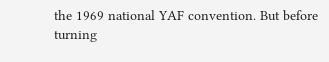the 1969 national YAF convention. But before turning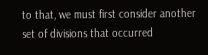to that, we must first consider another set of divisions that occurred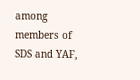among members of SDS and YAF,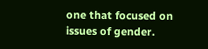one that focused on issues of gender.